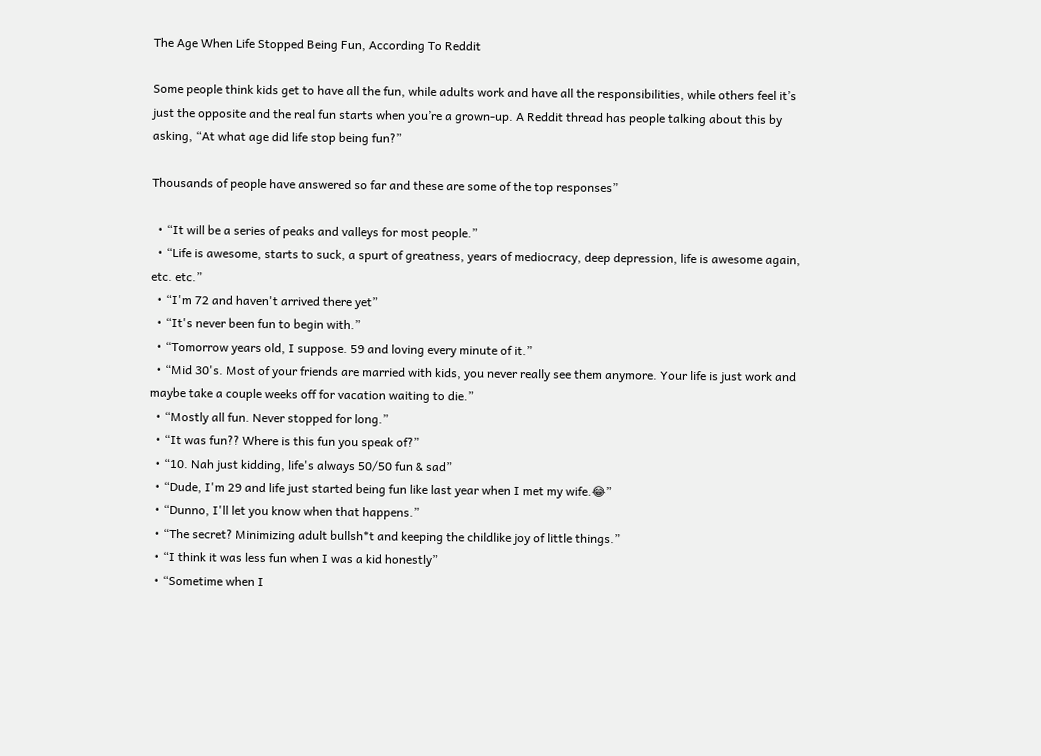The Age When Life Stopped Being Fun, According To Reddit

Some people think kids get to have all the fun, while adults work and have all the responsibilities, while others feel it’s just the opposite and the real fun starts when you’re a grown-up. A Reddit thread has people talking about this by asking, “At what age did life stop being fun?”

Thousands of people have answered so far and these are some of the top responses”

  • “It will be a series of peaks and valleys for most people.”
  • “Life is awesome, starts to suck, a spurt of greatness, years of mediocracy, deep depression, life is awesome again, etc. etc.”
  • “I'm 72 and haven't arrived there yet”
  • “It's never been fun to begin with.”
  • “Tomorrow years old, I suppose. 59 and loving every minute of it.”
  • “Mid 30's. Most of your friends are married with kids, you never really see them anymore. Your life is just work and maybe take a couple weeks off for vacation waiting to die.”
  • “Mostly all fun. Never stopped for long.”
  • “It was fun?? Where is this fun you speak of?”
  • “10. Nah just kidding, life's always 50/50 fun & sad”
  • “Dude, I'm 29 and life just started being fun like last year when I met my wife.😂”
  • “Dunno, I'll let you know when that happens.”
  • “The secret? Minimizing adult bullsh*t and keeping the childlike joy of little things.”
  • “I think it was less fun when I was a kid honestly”
  • “Sometime when I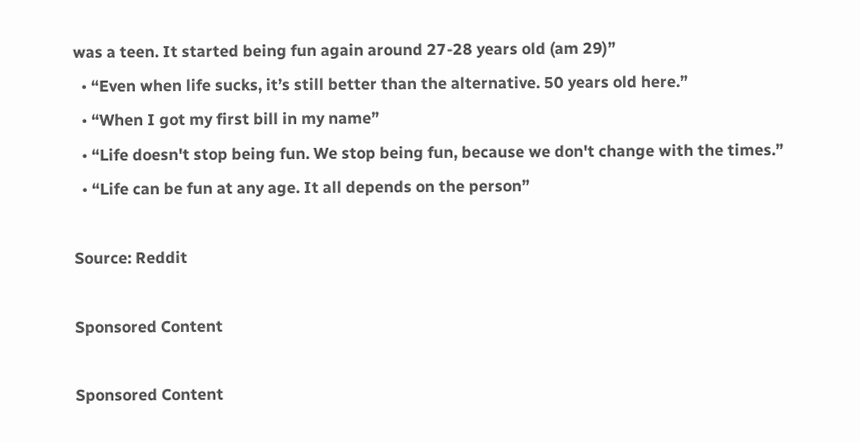was a teen. It started being fun again around 27-28 years old (am 29)”
  • “Even when life sucks, it’s still better than the alternative. 50 years old here.”
  • “When I got my first bill in my name”
  • “Life doesn't stop being fun. We stop being fun, because we don't change with the times.”
  • “Life can be fun at any age. It all depends on the person”

Source: Reddit

Sponsored Content

Sponsored Content